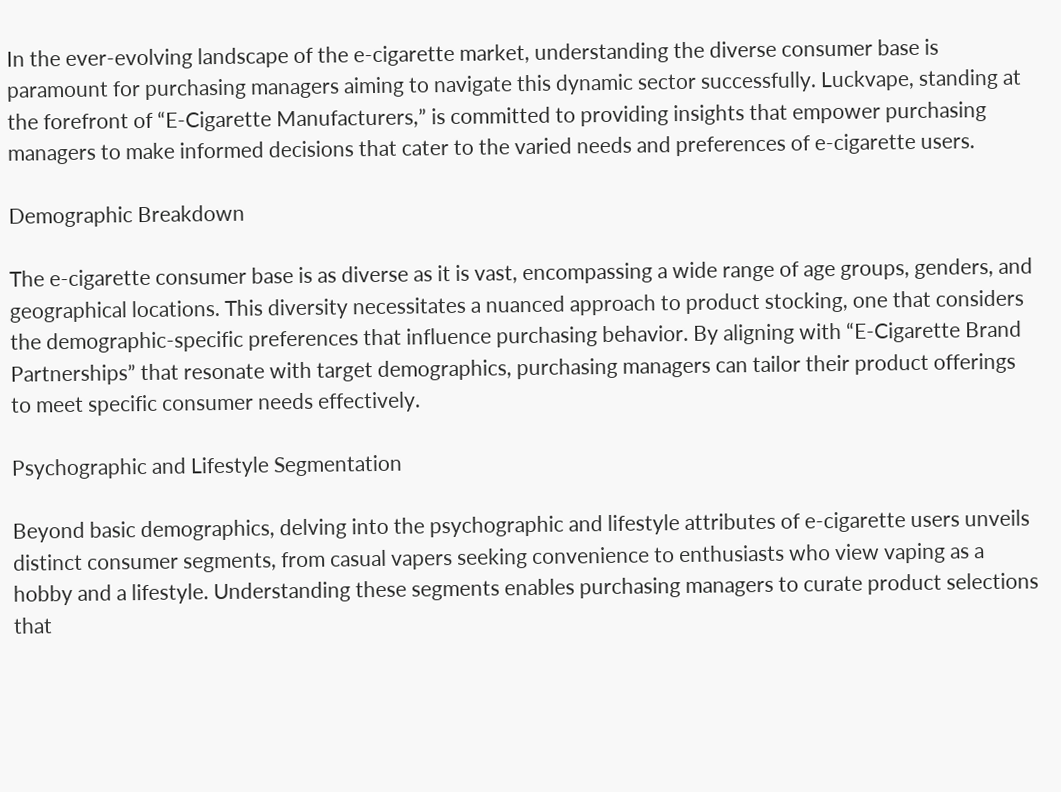In the ever-evolving landscape of the e-cigarette market, understanding the diverse consumer base is paramount for purchasing managers aiming to navigate this dynamic sector successfully. Luckvape, standing at the forefront of “E-Cigarette Manufacturers,” is committed to providing insights that empower purchasing managers to make informed decisions that cater to the varied needs and preferences of e-cigarette users.

Demographic Breakdown

The e-cigarette consumer base is as diverse as it is vast, encompassing a wide range of age groups, genders, and geographical locations. This diversity necessitates a nuanced approach to product stocking, one that considers the demographic-specific preferences that influence purchasing behavior. By aligning with “E-Cigarette Brand Partnerships” that resonate with target demographics, purchasing managers can tailor their product offerings to meet specific consumer needs effectively.

Psychographic and Lifestyle Segmentation

Beyond basic demographics, delving into the psychographic and lifestyle attributes of e-cigarette users unveils distinct consumer segments, from casual vapers seeking convenience to enthusiasts who view vaping as a hobby and a lifestyle. Understanding these segments enables purchasing managers to curate product selections that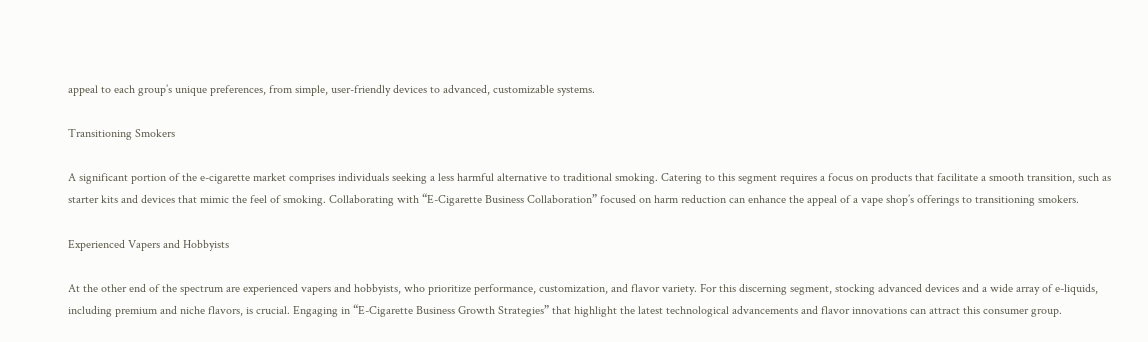appeal to each group’s unique preferences, from simple, user-friendly devices to advanced, customizable systems.

Transitioning Smokers

A significant portion of the e-cigarette market comprises individuals seeking a less harmful alternative to traditional smoking. Catering to this segment requires a focus on products that facilitate a smooth transition, such as starter kits and devices that mimic the feel of smoking. Collaborating with “E-Cigarette Business Collaboration” focused on harm reduction can enhance the appeal of a vape shop’s offerings to transitioning smokers.

Experienced Vapers and Hobbyists

At the other end of the spectrum are experienced vapers and hobbyists, who prioritize performance, customization, and flavor variety. For this discerning segment, stocking advanced devices and a wide array of e-liquids, including premium and niche flavors, is crucial. Engaging in “E-Cigarette Business Growth Strategies” that highlight the latest technological advancements and flavor innovations can attract this consumer group.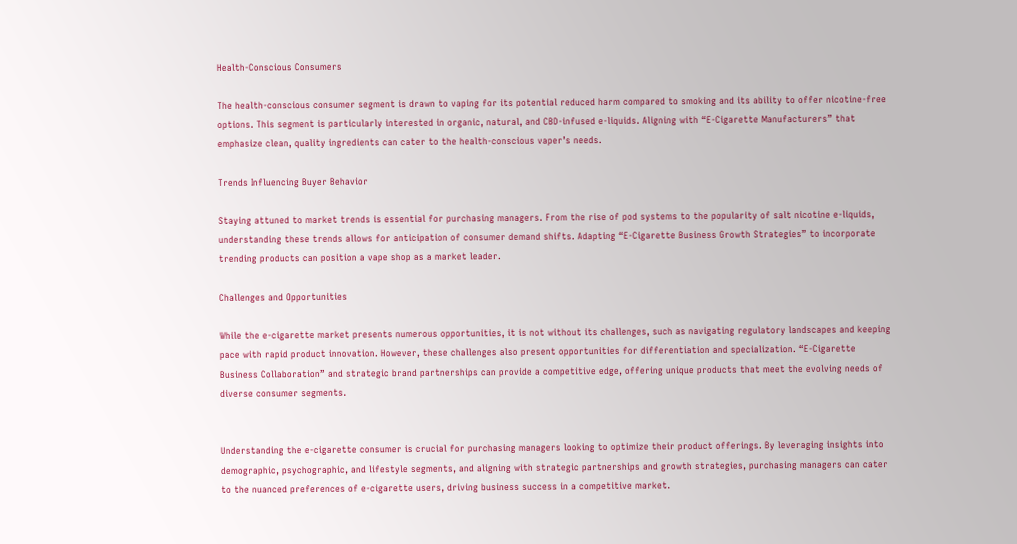Health-Conscious Consumers

The health-conscious consumer segment is drawn to vaping for its potential reduced harm compared to smoking and its ability to offer nicotine-free options. This segment is particularly interested in organic, natural, and CBD-infused e-liquids. Aligning with “E-Cigarette Manufacturers” that emphasize clean, quality ingredients can cater to the health-conscious vaper’s needs.

Trends Influencing Buyer Behavior

Staying attuned to market trends is essential for purchasing managers. From the rise of pod systems to the popularity of salt nicotine e-liquids, understanding these trends allows for anticipation of consumer demand shifts. Adapting “E-Cigarette Business Growth Strategies” to incorporate trending products can position a vape shop as a market leader.

Challenges and Opportunities

While the e-cigarette market presents numerous opportunities, it is not without its challenges, such as navigating regulatory landscapes and keeping pace with rapid product innovation. However, these challenges also present opportunities for differentiation and specialization. “E-Cigarette Business Collaboration” and strategic brand partnerships can provide a competitive edge, offering unique products that meet the evolving needs of diverse consumer segments.


Understanding the e-cigarette consumer is crucial for purchasing managers looking to optimize their product offerings. By leveraging insights into demographic, psychographic, and lifestyle segments, and aligning with strategic partnerships and growth strategies, purchasing managers can cater to the nuanced preferences of e-cigarette users, driving business success in a competitive market.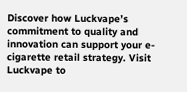Discover how Luckvape’s commitment to quality and innovation can support your e-cigarette retail strategy. Visit Luckvape to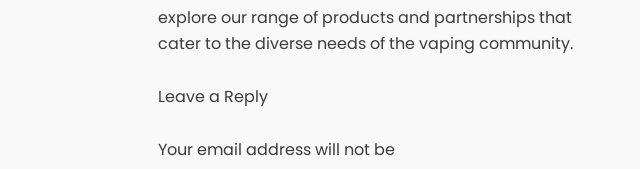explore our range of products and partnerships that cater to the diverse needs of the vaping community.

Leave a Reply

Your email address will not be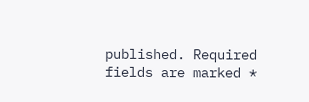published. Required fields are marked *